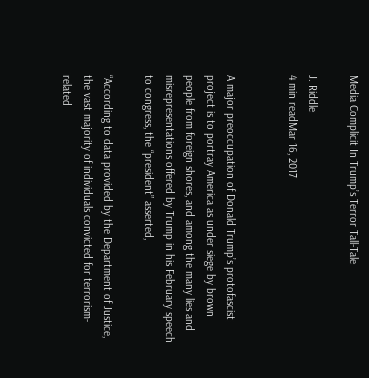Media Complicit In Trump’s Terror Tall-Tale

J. Riddle
4 min readMar 16, 2017


A major preoccupation of Donald Trump’s protofascist project is to portray America as under siege by brown people from foreign shores, and among the many lies and misrepresentations offered by Trump in his February speech to congress, the “president” asserted,

“According to data provided by the Department of Justice, the vast majority of individuals convicted for terrorism-related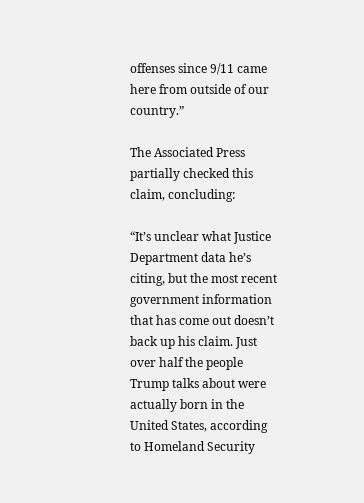offenses since 9/11 came here from outside of our country.”

The Associated Press partially checked this claim, concluding:

“It’s unclear what Justice Department data he’s citing, but the most recent government information that has come out doesn’t back up his claim. Just over half the people Trump talks about were actually born in the United States, according to Homeland Security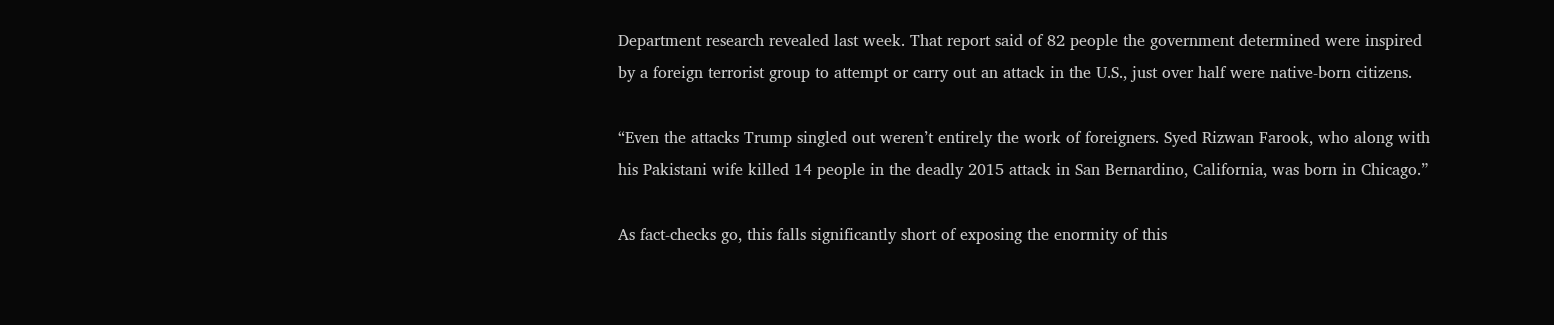Department research revealed last week. That report said of 82 people the government determined were inspired by a foreign terrorist group to attempt or carry out an attack in the U.S., just over half were native-born citizens.

“Even the attacks Trump singled out weren’t entirely the work of foreigners. Syed Rizwan Farook, who along with his Pakistani wife killed 14 people in the deadly 2015 attack in San Bernardino, California, was born in Chicago.”

As fact-checks go, this falls significantly short of exposing the enormity of this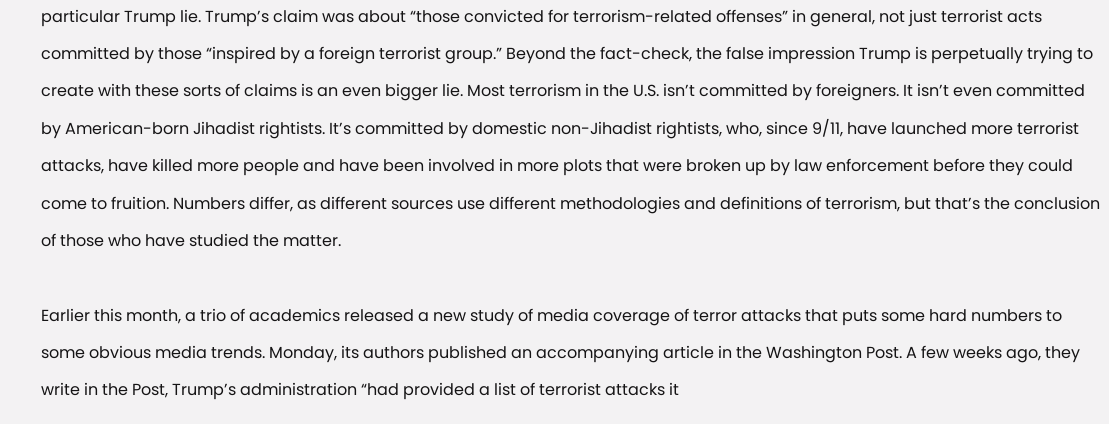particular Trump lie. Trump’s claim was about “those convicted for terrorism-related offenses” in general, not just terrorist acts committed by those “inspired by a foreign terrorist group.” Beyond the fact-check, the false impression Trump is perpetually trying to create with these sorts of claims is an even bigger lie. Most terrorism in the U.S. isn’t committed by foreigners. It isn’t even committed by American-born Jihadist rightists. It’s committed by domestic non-Jihadist rightists, who, since 9/11, have launched more terrorist attacks, have killed more people and have been involved in more plots that were broken up by law enforcement before they could come to fruition. Numbers differ, as different sources use different methodologies and definitions of terrorism, but that’s the conclusion of those who have studied the matter.

Earlier this month, a trio of academics released a new study of media coverage of terror attacks that puts some hard numbers to some obvious media trends. Monday, its authors published an accompanying article in the Washington Post. A few weeks ago, they write in the Post, Trump’s administration “had provided a list of terrorist attacks it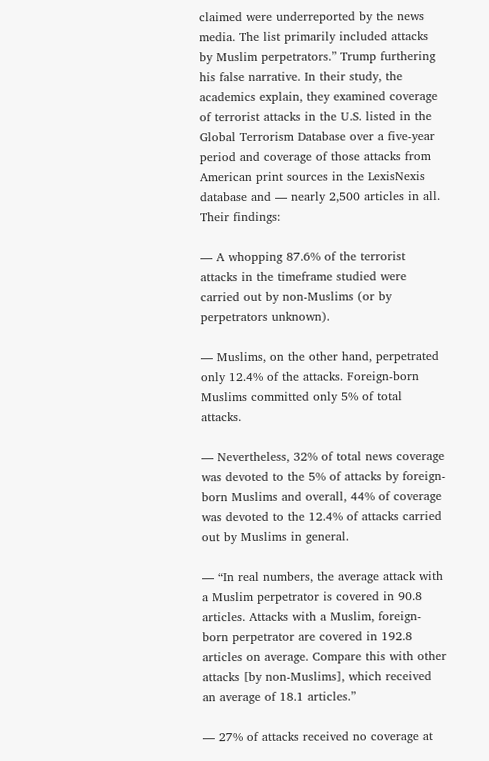claimed were underreported by the news media. The list primarily included attacks by Muslim perpetrators.” Trump furthering his false narrative. In their study, the academics explain, they examined coverage of terrorist attacks in the U.S. listed in the Global Terrorism Database over a five-year period and coverage of those attacks from American print sources in the LexisNexis database and — nearly 2,500 articles in all. Their findings:

— A whopping 87.6% of the terrorist attacks in the timeframe studied were carried out by non-Muslims (or by perpetrators unknown).

— Muslims, on the other hand, perpetrated only 12.4% of the attacks. Foreign-born Muslims committed only 5% of total attacks.

— Nevertheless, 32% of total news coverage was devoted to the 5% of attacks by foreign-born Muslims and overall, 44% of coverage was devoted to the 12.4% of attacks carried out by Muslims in general.

— “In real numbers, the average attack with a Muslim perpetrator is covered in 90.8 articles. Attacks with a Muslim, foreign-born perpetrator are covered in 192.8 articles on average. Compare this with other attacks [by non-Muslims], which received an average of 18.1 articles.”

— 27% of attacks received no coverage at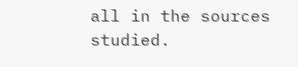all in the sources studied.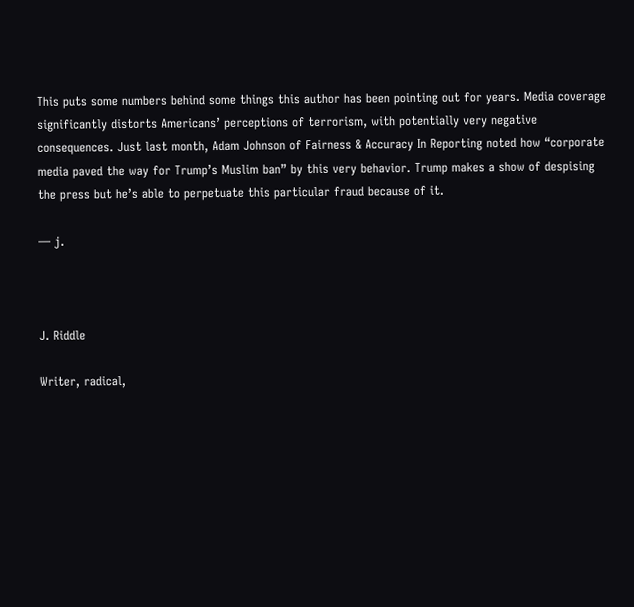This puts some numbers behind some things this author has been pointing out for years. Media coverage significantly distorts Americans’ perceptions of terrorism, with potentially very negative consequences. Just last month, Adam Johnson of Fairness & Accuracy In Reporting noted how “corporate media paved the way for Trump’s Muslim ban” by this very behavior. Trump makes a show of despising the press but he’s able to perpetuate this particular fraud because of it.

— j.



J. Riddle

Writer, radical,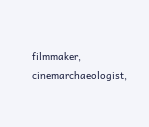filmmaker, cinemarchaeologist,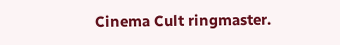Cinema Cult ringmaster.